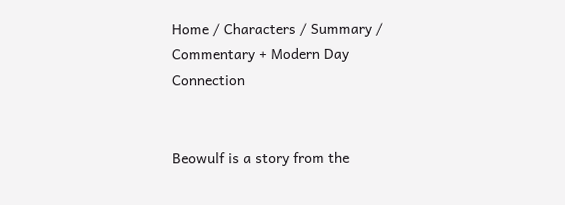Home / Characters / Summary / Commentary + Modern Day Connection


Beowulf is a story from the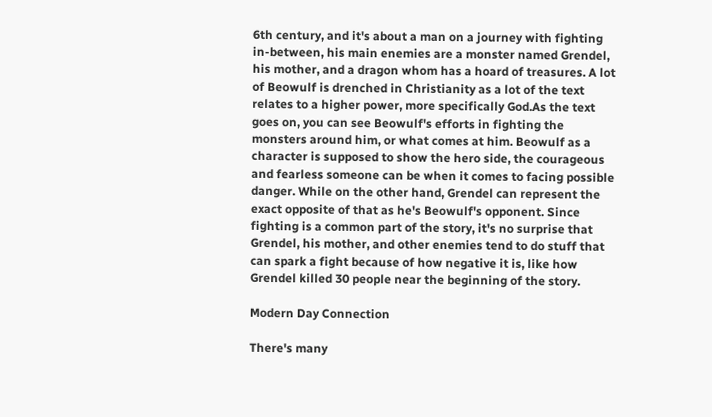6th century, and it's about a man on a journey with fighting in-between, his main enemies are a monster named Grendel, his mother, and a dragon whom has a hoard of treasures. A lot of Beowulf is drenched in Christianity as a lot of the text relates to a higher power, more specifically God.As the text goes on, you can see Beowulf's efforts in fighting the monsters around him, or what comes at him. Beowulf as a character is supposed to show the hero side, the courageous and fearless someone can be when it comes to facing possible danger. While on the other hand, Grendel can represent the exact opposite of that as he's Beowulf's opponent. Since fighting is a common part of the story, it's no surprise that Grendel, his mother, and other enemies tend to do stuff that can spark a fight because of how negative it is, like how Grendel killed 30 people near the beginning of the story.

Modern Day Connection

There's many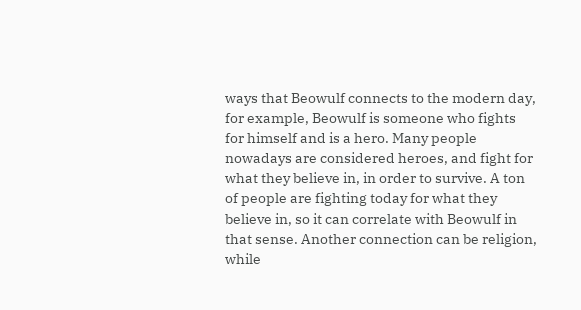ways that Beowulf connects to the modern day, for example, Beowulf is someone who fights for himself and is a hero. Many people nowadays are considered heroes, and fight for what they believe in, in order to survive. A ton of people are fighting today for what they believe in, so it can correlate with Beowulf in that sense. Another connection can be religion, while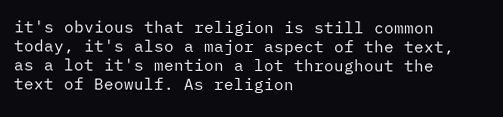it's obvious that religion is still common today, it's also a major aspect of the text, as a lot it's mention a lot throughout the text of Beowulf. As religion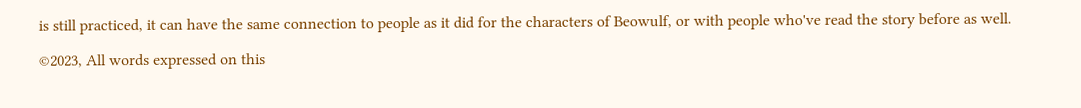is still practiced, it can have the same connection to people as it did for the characters of Beowulf, or with people who've read the story before as well.

©2023, All words expressed on this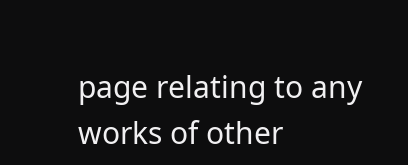page relating to any works of other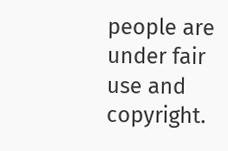people are under fair use and copyright.